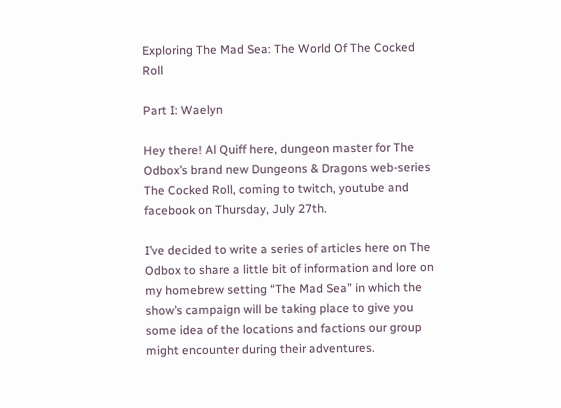Exploring The Mad Sea: The World Of The Cocked Roll

Part I: Waelyn

Hey there! Al Quiff here, dungeon master for The Odbox’s brand new Dungeons & Dragons web-series The Cocked Roll, coming to twitch, youtube and facebook on Thursday, July 27th.

I’ve decided to write a series of articles here on The Odbox to share a little bit of information and lore on my homebrew setting “The Mad Sea” in which the show’s campaign will be taking place to give you some idea of the locations and factions our group might encounter during their adventures.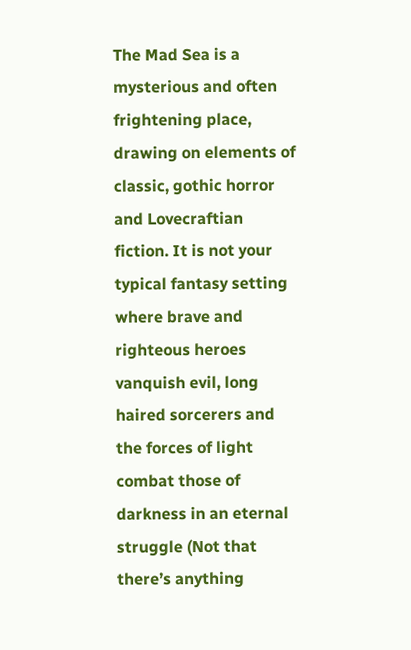The Mad Sea is a mysterious and often frightening place, drawing on elements of classic, gothic horror and Lovecraftian fiction. It is not your typical fantasy setting where brave and righteous heroes vanquish evil, long haired sorcerers and the forces of light combat those of darkness in an eternal struggle (Not that there’s anything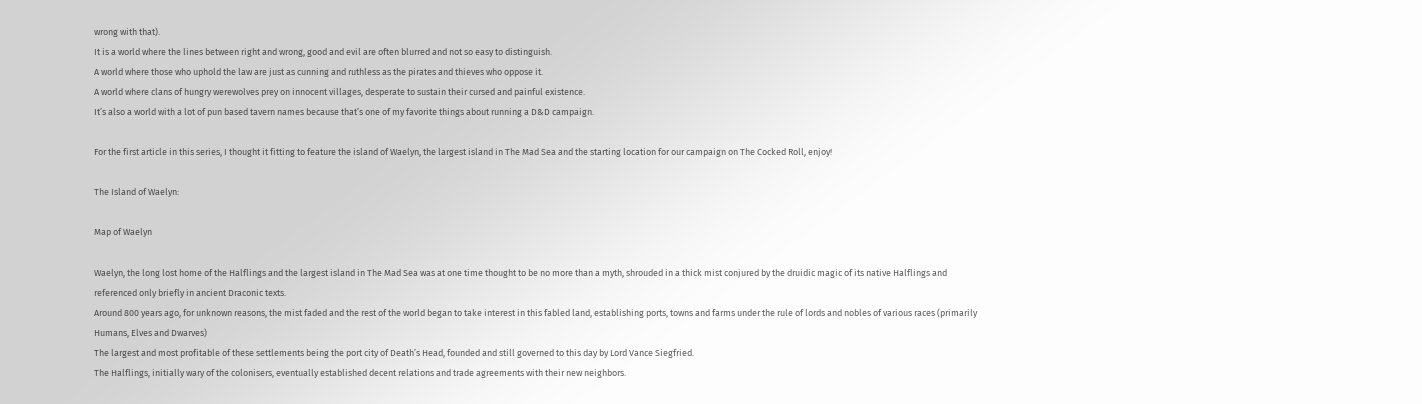wrong with that).
It is a world where the lines between right and wrong, good and evil are often blurred and not so easy to distinguish.
A world where those who uphold the law are just as cunning and ruthless as the pirates and thieves who oppose it.
A world where clans of hungry werewolves prey on innocent villages, desperate to sustain their cursed and painful existence.
It’s also a world with a lot of pun based tavern names because that’s one of my favorite things about running a D&D campaign.

For the first article in this series, I thought it fitting to feature the island of Waelyn, the largest island in The Mad Sea and the starting location for our campaign on The Cocked Roll, enjoy!

The Island of Waelyn:

Map of Waelyn

Waelyn, the long lost home of the Halflings and the largest island in The Mad Sea was at one time thought to be no more than a myth, shrouded in a thick mist conjured by the druidic magic of its native Halflings and referenced only briefly in ancient Draconic texts.
Around 800 years ago, for unknown reasons, the mist faded and the rest of the world began to take interest in this fabled land, establishing ports, towns and farms under the rule of lords and nobles of various races (primarily Humans, Elves and Dwarves)
The largest and most profitable of these settlements being the port city of Death’s Head, founded and still governed to this day by Lord Vance Siegfried.
The Halflings, initially wary of the colonisers, eventually established decent relations and trade agreements with their new neighbors.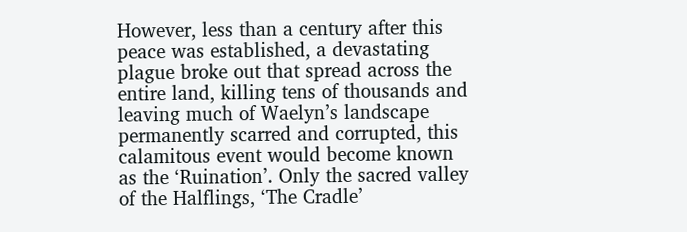However, less than a century after this peace was established, a devastating plague broke out that spread across the entire land, killing tens of thousands and leaving much of Waelyn’s landscape permanently scarred and corrupted, this calamitous event would become known as the ‘Ruination’. Only the sacred valley of the Halflings, ‘The Cradle’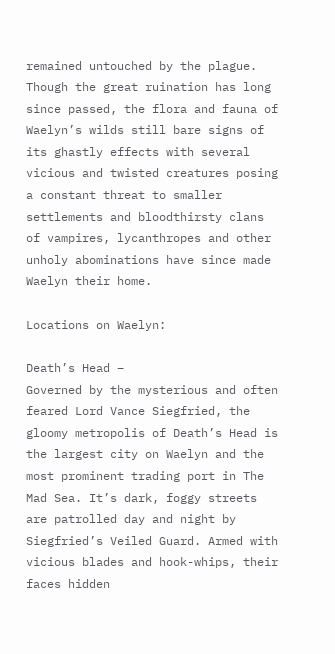remained untouched by the plague.
Though the great ruination has long since passed, the flora and fauna of Waelyn’s wilds still bare signs of its ghastly effects with several vicious and twisted creatures posing a constant threat to smaller settlements and bloodthirsty clans of vampires, lycanthropes and other unholy abominations have since made Waelyn their home.

Locations on Waelyn:

Death’s Head –
Governed by the mysterious and often feared Lord Vance Siegfried, the gloomy metropolis of Death’s Head is the largest city on Waelyn and the most prominent trading port in The Mad Sea. It’s dark, foggy streets are patrolled day and night by Siegfried’s Veiled Guard. Armed with vicious blades and hook-whips, their faces hidden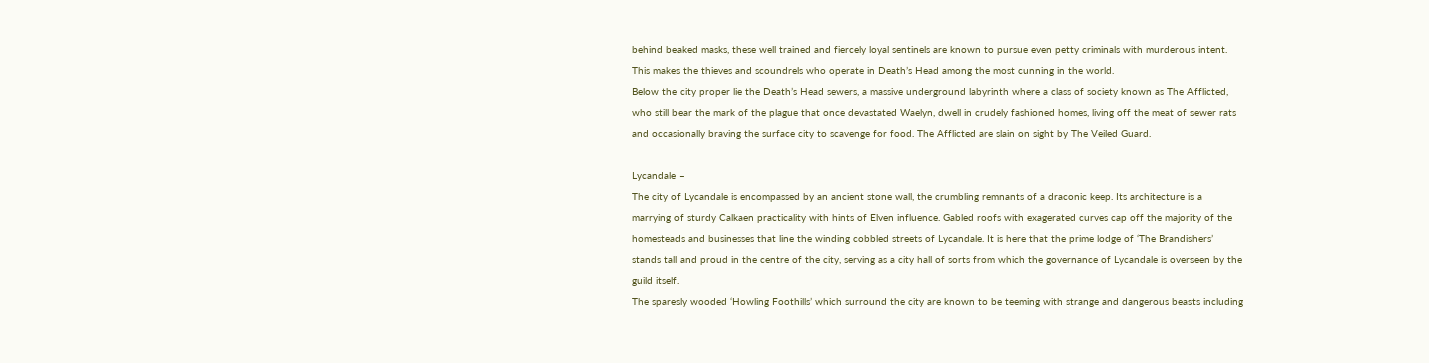behind beaked masks, these well trained and fiercely loyal sentinels are known to pursue even petty criminals with murderous intent. This makes the thieves and scoundrels who operate in Death’s Head among the most cunning in the world.
Below the city proper lie the Death’s Head sewers, a massive underground labyrinth where a class of society known as The Afflicted, who still bear the mark of the plague that once devastated Waelyn, dwell in crudely fashioned homes, living off the meat of sewer rats and occasionally braving the surface city to scavenge for food. The Afflicted are slain on sight by The Veiled Guard.

Lycandale –
The city of Lycandale is encompassed by an ancient stone wall, the crumbling remnants of a draconic keep. Its architecture is a marrying of sturdy Calkaen practicality with hints of Elven influence. Gabled roofs with exagerated curves cap off the majority of the homesteads and businesses that line the winding cobbled streets of Lycandale. It is here that the prime lodge of ‘The Brandishers’ stands tall and proud in the centre of the city, serving as a city hall of sorts from which the governance of Lycandale is overseen by the guild itself.
The sparesly wooded ‘Howling Foothills’ which surround the city are known to be teeming with strange and dangerous beasts including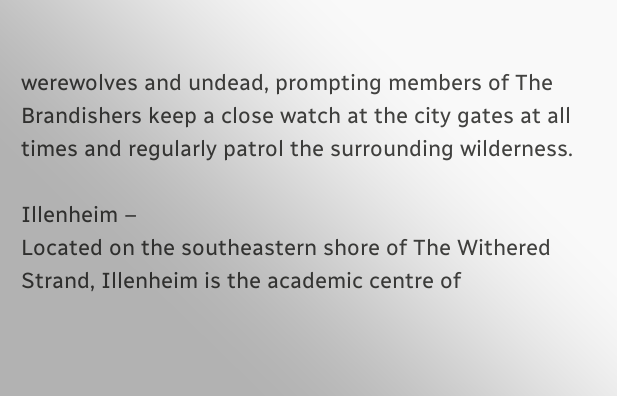werewolves and undead, prompting members of The Brandishers keep a close watch at the city gates at all times and regularly patrol the surrounding wilderness.

Illenheim –
Located on the southeastern shore of The Withered Strand, Illenheim is the academic centre of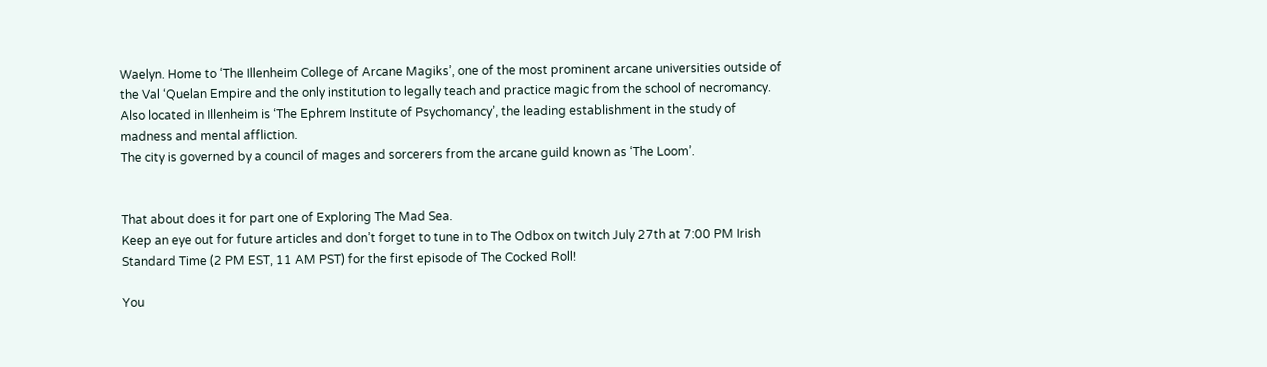Waelyn. Home to ‘The Illenheim College of Arcane Magiks’, one of the most prominent arcane universities outside of the Val ‘Quelan Empire and the only institution to legally teach and practice magic from the school of necromancy. Also located in Illenheim is ‘The Ephrem Institute of Psychomancy’, the leading establishment in the study of madness and mental affliction.
The city is governed by a council of mages and sorcerers from the arcane guild known as ‘The Loom’.


That about does it for part one of Exploring The Mad Sea.
Keep an eye out for future articles and don’t forget to tune in to The Odbox on twitch July 27th at 7:00 PM Irish Standard Time (2 PM EST, 11 AM PST) for the first episode of The Cocked Roll!

You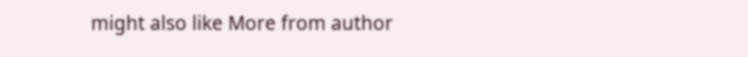might also like More from author